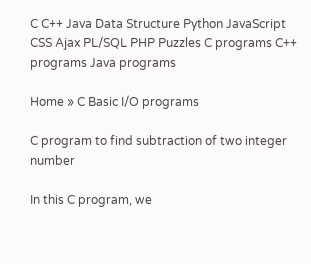C C++ Java Data Structure Python JavaScript CSS Ajax PL/SQL PHP Puzzles C programs C++ programs Java programs

Home » C Basic I/O programs

C program to find subtraction of two integer number

In this C program, we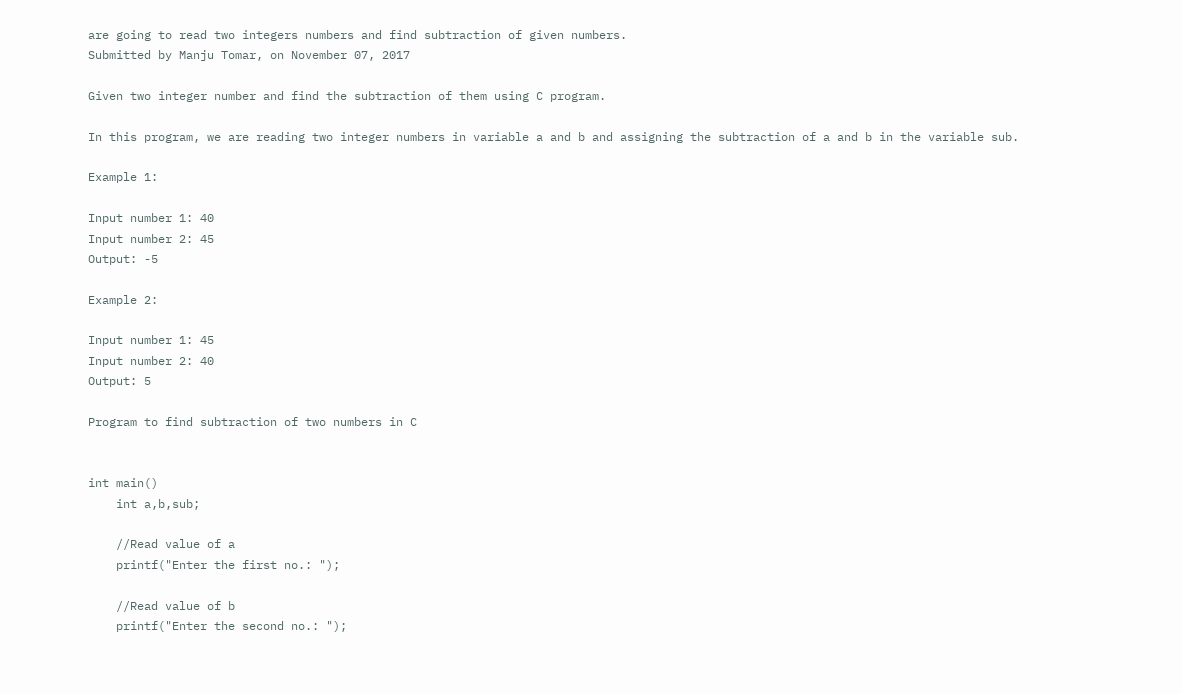are going to read two integers numbers and find subtraction of given numbers.
Submitted by Manju Tomar, on November 07, 2017

Given two integer number and find the subtraction of them using C program.

In this program, we are reading two integer numbers in variable a and b and assigning the subtraction of a and b in the variable sub.

Example 1:

Input number 1: 40
Input number 2: 45
Output: -5

Example 2:

Input number 1: 45
Input number 2: 40
Output: 5

Program to find subtraction of two numbers in C


int main()
    int a,b,sub;

    //Read value of a
    printf("Enter the first no.: ");

    //Read value of b
    printf("Enter the second no.: ");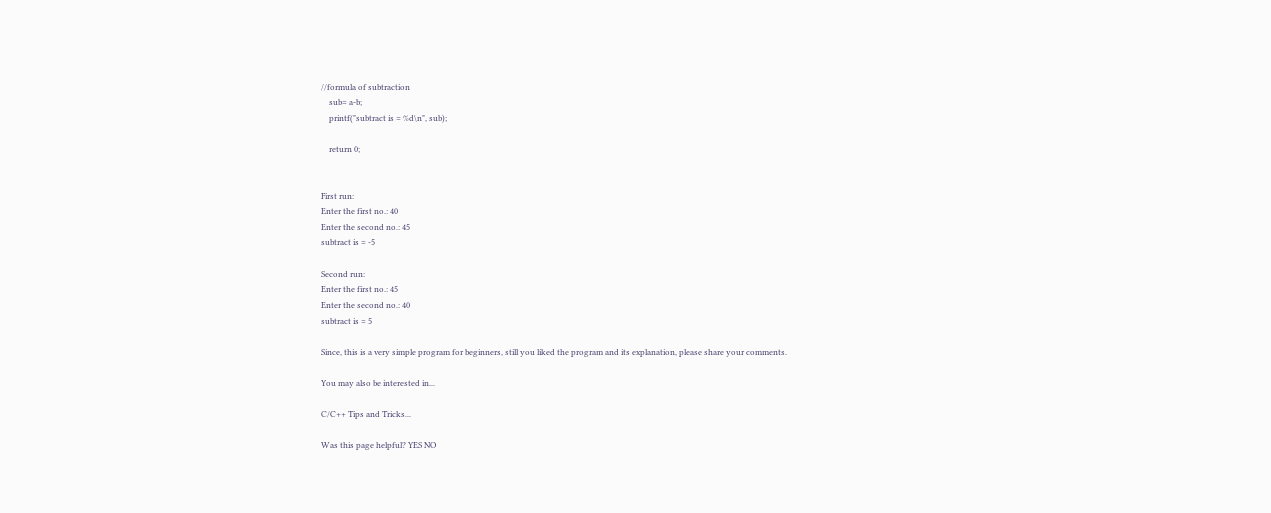//formula of subtraction
    sub= a-b;
    printf("subtract is = %d\n", sub);

    return 0;


First run:
Enter the first no.: 40
Enter the second no.: 45
subtract is = -5

Second run:
Enter the first no.: 45
Enter the second no.: 40
subtract is = 5

Since, this is a very simple program for beginners, still you liked the program and its explanation, please share your comments.

You may also be interested in...

C/C++ Tips and Tricks...

Was this page helpful? YES NO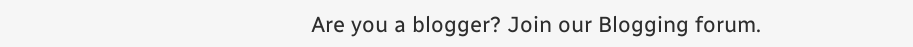Are you a blogger? Join our Blogging forum.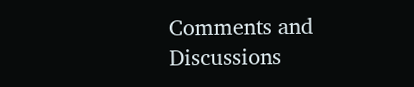Comments and Discussions